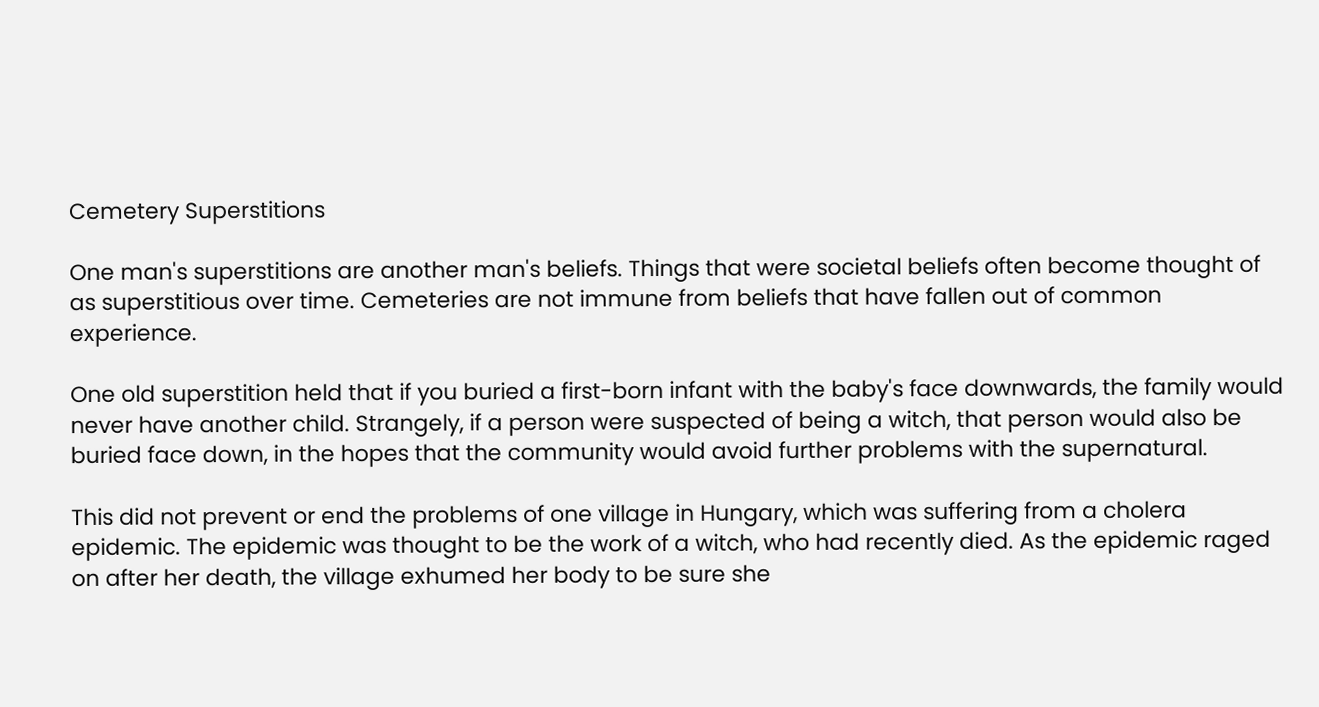Cemetery Superstitions

One man's superstitions are another man's beliefs. Things that were societal beliefs often become thought of as superstitious over time. Cemeteries are not immune from beliefs that have fallen out of common experience.

One old superstition held that if you buried a first-born infant with the baby's face downwards, the family would never have another child. Strangely, if a person were suspected of being a witch, that person would also be buried face down, in the hopes that the community would avoid further problems with the supernatural.

This did not prevent or end the problems of one village in Hungary, which was suffering from a cholera epidemic. The epidemic was thought to be the work of a witch, who had recently died. As the epidemic raged on after her death, the village exhumed her body to be sure she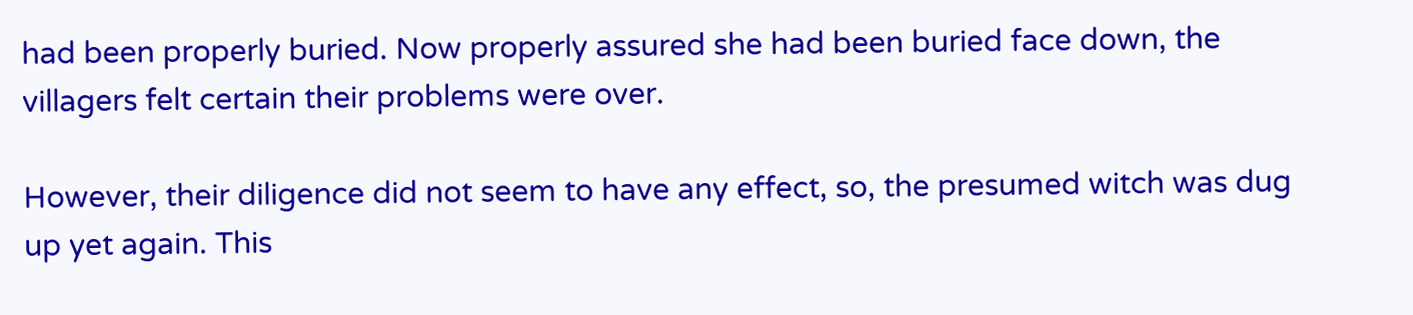had been properly buried. Now properly assured she had been buried face down, the villagers felt certain their problems were over.

However, their diligence did not seem to have any effect, so, the presumed witch was dug up yet again. This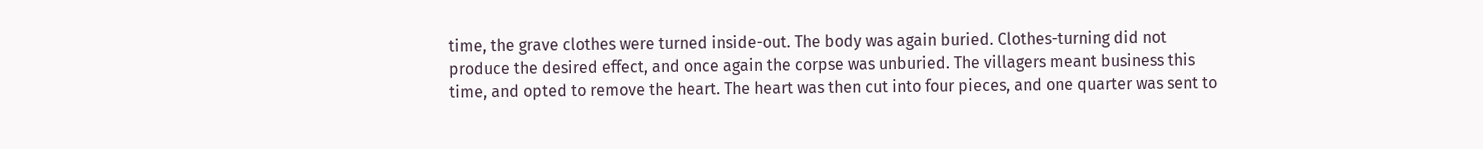time, the grave clothes were turned inside-out. The body was again buried. Clothes-turning did not produce the desired effect, and once again the corpse was unburied. The villagers meant business this time, and opted to remove the heart. The heart was then cut into four pieces, and one quarter was sent to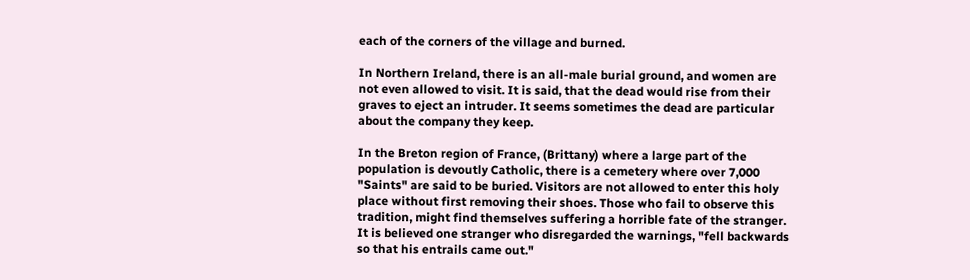each of the corners of the village and burned.

In Northern Ireland, there is an all-male burial ground, and women are not even allowed to visit. It is said, that the dead would rise from their graves to eject an intruder. It seems sometimes the dead are particular about the company they keep.

In the Breton region of France, (Brittany) where a large part of the population is devoutly Catholic, there is a cemetery where over 7,000 "Saints" are said to be buried. Visitors are not allowed to enter this holy place without first removing their shoes. Those who fail to observe this tradition, might find themselves suffering a horrible fate of the stranger. It is believed one stranger who disregarded the warnings, "fell backwards so that his entrails came out."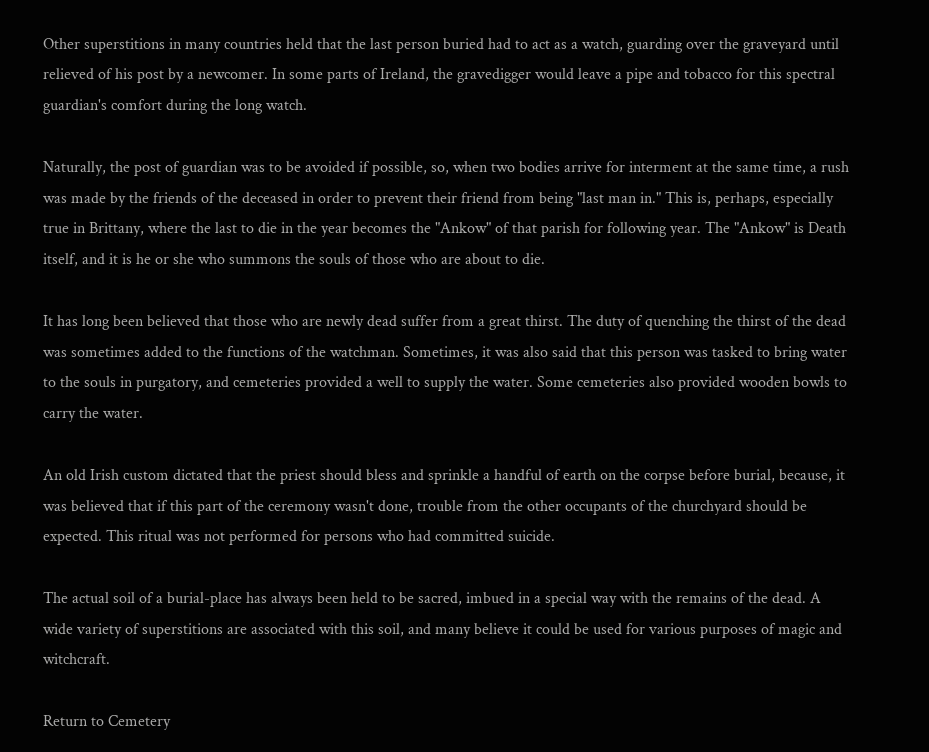Other superstitions in many countries held that the last person buried had to act as a watch, guarding over the graveyard until relieved of his post by a newcomer. In some parts of Ireland, the gravedigger would leave a pipe and tobacco for this spectral guardian's comfort during the long watch.

Naturally, the post of guardian was to be avoided if possible, so, when two bodies arrive for interment at the same time, a rush was made by the friends of the deceased in order to prevent their friend from being "last man in." This is, perhaps, especially true in Brittany, where the last to die in the year becomes the "Ankow" of that parish for following year. The "Ankow" is Death itself, and it is he or she who summons the souls of those who are about to die.

It has long been believed that those who are newly dead suffer from a great thirst. The duty of quenching the thirst of the dead was sometimes added to the functions of the watchman. Sometimes, it was also said that this person was tasked to bring water to the souls in purgatory, and cemeteries provided a well to supply the water. Some cemeteries also provided wooden bowls to carry the water.

An old Irish custom dictated that the priest should bless and sprinkle a handful of earth on the corpse before burial, because, it was believed that if this part of the ceremony wasn't done, trouble from the other occupants of the churchyard should be expected. This ritual was not performed for persons who had committed suicide.

The actual soil of a burial-place has always been held to be sacred, imbued in a special way with the remains of the dead. A wide variety of superstitions are associated with this soil, and many believe it could be used for various purposes of magic and witchcraft.

Return to Cemetery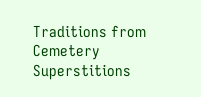Traditions from Cemetery Superstitions